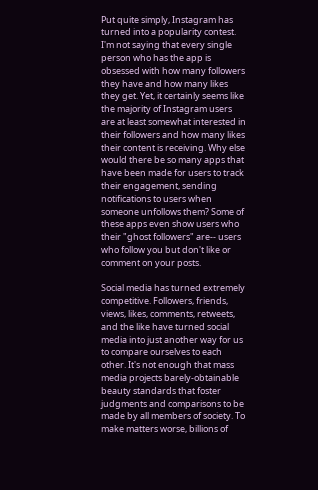Put quite simply, Instagram has turned into a popularity contest. I'm not saying that every single person who has the app is obsessed with how many followers they have and how many likes they get. Yet, it certainly seems like the majority of Instagram users are at least somewhat interested in their followers and how many likes their content is receiving. Why else would there be so many apps that have been made for users to track their engagement, sending notifications to users when someone unfollows them? Some of these apps even show users who their "ghost followers" are-- users who follow you but don't like or comment on your posts.

Social media has turned extremely competitive. Followers, friends, views, likes, comments, retweets, and the like have turned social media into just another way for us to compare ourselves to each other. It's not enough that mass media projects barely-obtainable beauty standards that foster judgments and comparisons to be made by all members of society. To make matters worse, billions of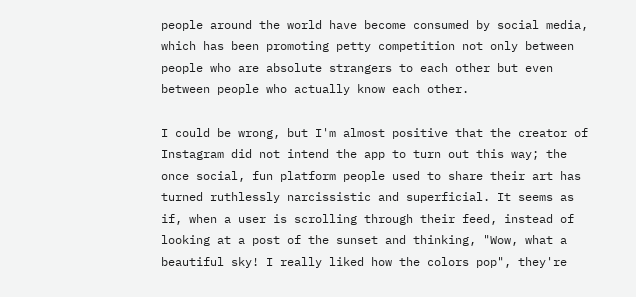people around the world have become consumed by social media, which has been promoting petty competition not only between people who are absolute strangers to each other but even between people who actually know each other.

I could be wrong, but I'm almost positive that the creator of Instagram did not intend the app to turn out this way; the once social, fun platform people used to share their art has turned ruthlessly narcissistic and superficial. It seems as if, when a user is scrolling through their feed, instead of looking at a post of the sunset and thinking, "Wow, what a beautiful sky! I really liked how the colors pop", they're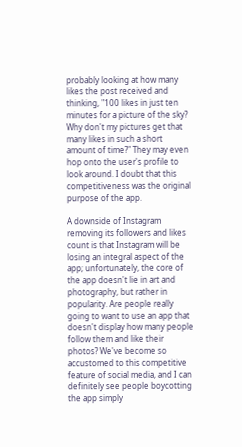probably looking at how many likes the post received and thinking, "100 likes in just ten minutes for a picture of the sky? Why don't my pictures get that many likes in such a short amount of time?" They may even hop onto the user's profile to look around. I doubt that this competitiveness was the original purpose of the app.

A downside of Instagram removing its followers and likes count is that Instagram will be losing an integral aspect of the app; unfortunately, the core of the app doesn't lie in art and photography, but rather in popularity. Are people really going to want to use an app that doesn't display how many people follow them and like their photos? We've become so accustomed to this competitive feature of social media, and I can definitely see people boycotting the app simply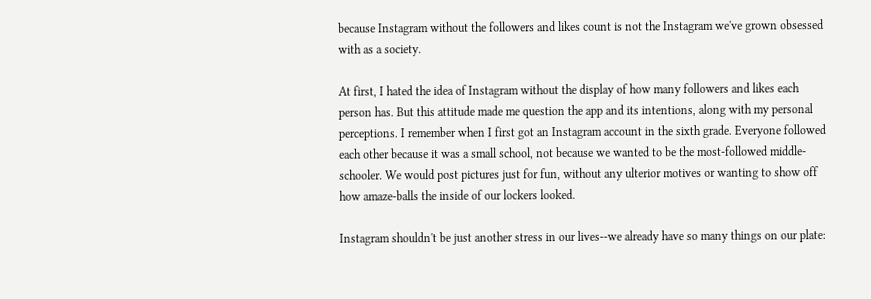because Instagram without the followers and likes count is not the Instagram we've grown obsessed with as a society.

At first, I hated the idea of Instagram without the display of how many followers and likes each person has. But this attitude made me question the app and its intentions, along with my personal perceptions. I remember when I first got an Instagram account in the sixth grade. Everyone followed each other because it was a small school, not because we wanted to be the most-followed middle-schooler. We would post pictures just for fun, without any ulterior motives or wanting to show off how amaze-balls the inside of our lockers looked.

Instagram shouldn't be just another stress in our lives--we already have so many things on our plate: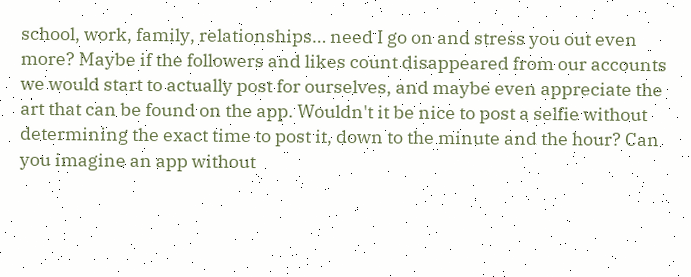school, work, family, relationships… need I go on and stress you out even more? Maybe if the followers and likes count disappeared from our accounts we would start to actually post for ourselves, and maybe even appreciate the art that can be found on the app. Wouldn't it be nice to post a selfie without determining the exact time to post it, down to the minute and the hour? Can you imagine an app without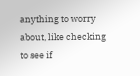anything to worry about, like checking to see if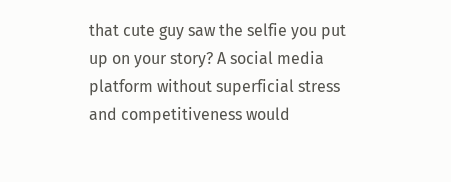that cute guy saw the selfie you put up on your story? A social media platform without superficial stress and competitiveness would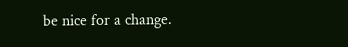be nice for a change.